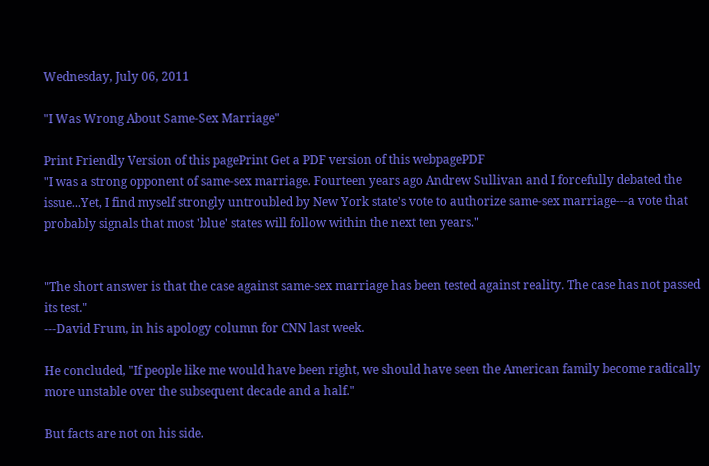Wednesday, July 06, 2011

"I Was Wrong About Same-Sex Marriage"

Print Friendly Version of this pagePrint Get a PDF version of this webpagePDF
"I was a strong opponent of same-sex marriage. Fourteen years ago Andrew Sullivan and I forcefully debated the issue...Yet, I find myself strongly untroubled by New York state's vote to authorize same-sex marriage---a vote that probably signals that most 'blue' states will follow within the next ten years."


"The short answer is that the case against same-sex marriage has been tested against reality. The case has not passed its test."
---David Frum, in his apology column for CNN last week.

He concluded, "If people like me would have been right, we should have seen the American family become radically more unstable over the subsequent decade and a half."

But facts are not on his side.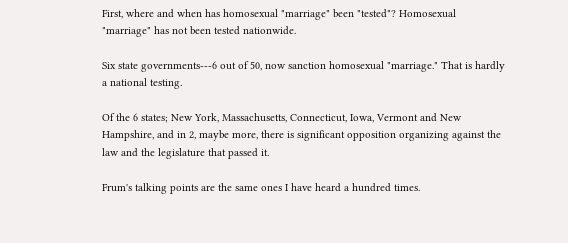First, where and when has homosexual "marriage" been "tested"? Homosexual "marriage" has not been tested nationwide.

Six state governments---6 out of 50, now sanction homosexual "marriage." That is hardly a national testing.

Of the 6 states; New York, Massachusetts, Connecticut, Iowa, Vermont and New Hampshire, and in 2, maybe more, there is significant opposition organizing against the law and the legislature that passed it.

Frum's talking points are the same ones I have heard a hundred times.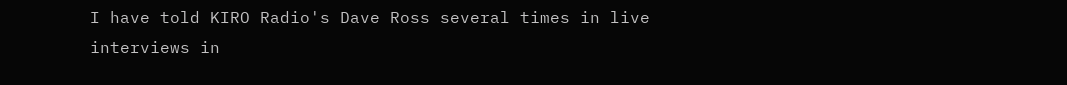I have told KIRO Radio's Dave Ross several times in live interviews in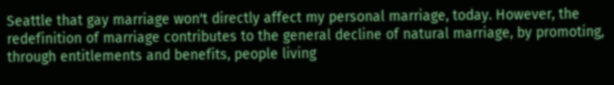Seattle that gay marriage won't directly affect my personal marriage, today. However, the redefinition of marriage contributes to the general decline of natural marriage, by promoting, through entitlements and benefits, people living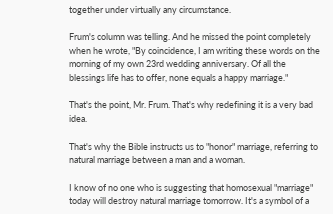together under virtually any circumstance.

Frum's column was telling. And he missed the point completely when he wrote, "By coincidence, I am writing these words on the morning of my own 23rd wedding anniversary. Of all the blessings life has to offer, none equals a happy marriage."

That's the point, Mr. Frum. That's why redefining it is a very bad idea.

That's why the Bible instructs us to "honor" marriage, referring to natural marriage between a man and a woman.

I know of no one who is suggesting that homosexual "marriage" today will destroy natural marriage tomorrow. It's a symbol of a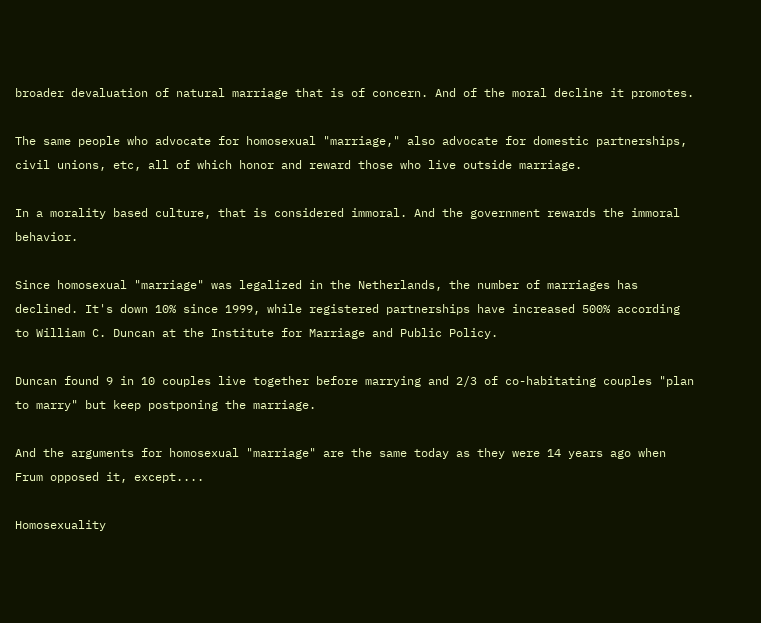broader devaluation of natural marriage that is of concern. And of the moral decline it promotes.

The same people who advocate for homosexual "marriage," also advocate for domestic partnerships, civil unions, etc, all of which honor and reward those who live outside marriage.

In a morality based culture, that is considered immoral. And the government rewards the immoral behavior.

Since homosexual "marriage" was legalized in the Netherlands, the number of marriages has declined. It's down 10% since 1999, while registered partnerships have increased 500% according to William C. Duncan at the Institute for Marriage and Public Policy.

Duncan found 9 in 10 couples live together before marrying and 2/3 of co-habitating couples "plan to marry" but keep postponing the marriage.

And the arguments for homosexual "marriage" are the same today as they were 14 years ago when Frum opposed it, except....

Homosexuality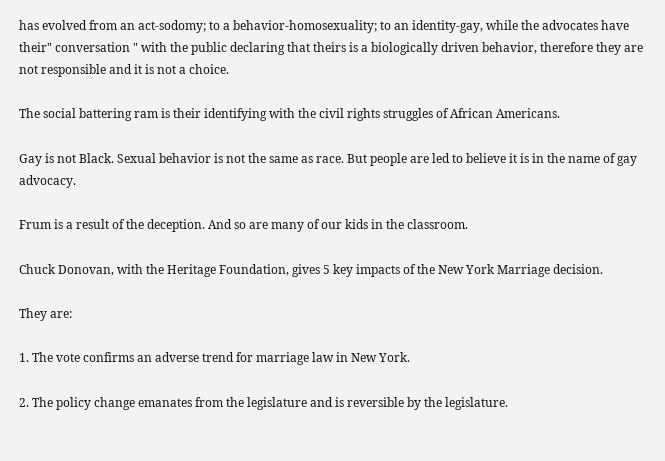has evolved from an act-sodomy; to a behavior-homosexuality; to an identity-gay, while the advocates have their" conversation " with the public declaring that theirs is a biologically driven behavior, therefore they are not responsible and it is not a choice.

The social battering ram is their identifying with the civil rights struggles of African Americans.

Gay is not Black. Sexual behavior is not the same as race. But people are led to believe it is in the name of gay advocacy.

Frum is a result of the deception. And so are many of our kids in the classroom.

Chuck Donovan, with the Heritage Foundation, gives 5 key impacts of the New York Marriage decision.

They are:

1. The vote confirms an adverse trend for marriage law in New York.

2. The policy change emanates from the legislature and is reversible by the legislature.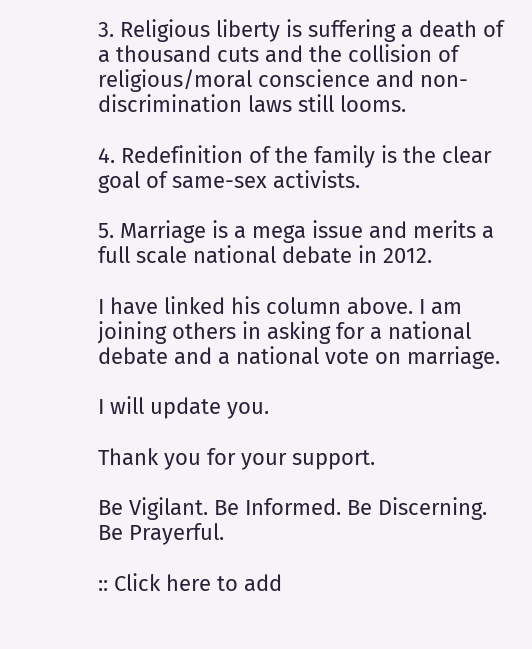3. Religious liberty is suffering a death of a thousand cuts and the collision of religious/moral conscience and non-discrimination laws still looms.

4. Redefinition of the family is the clear goal of same-sex activists.

5. Marriage is a mega issue and merits a full scale national debate in 2012.

I have linked his column above. I am joining others in asking for a national debate and a national vote on marriage.

I will update you.

Thank you for your support.

Be Vigilant. Be Informed. Be Discerning. Be Prayerful.

:: Click here to add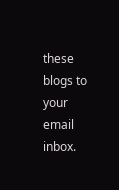these blogs to your email inbox.